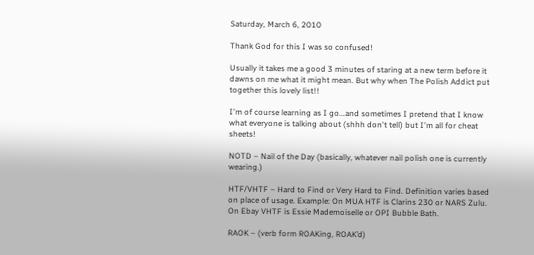Saturday, March 6, 2010

Thank God for this I was so confused!

Usually it takes me a good 3 minutes of staring at a new term before it dawns on me what it might mean. But why when The Polish Addict put together this lovely list!!

I'm of course learning as I go...and sometimes I pretend that I know what everyone is talking about (shhh don't tell) but I'm all for cheat sheets!

NOTD – Nail of the Day (basically, whatever nail polish one is currently wearing.)

HTF/VHTF – Hard to Find or Very Hard to Find. Definition varies based on place of usage. Example: On MUA HTF is Clarins 230 or NARS Zulu. On Ebay VHTF is Essie Mademoiselle or OPI Bubble Bath.

RAOK – (verb form ROAKing, ROAK’d)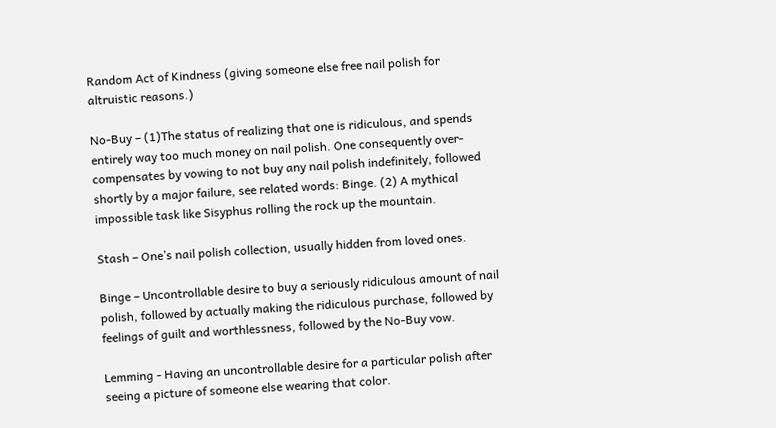Random Act of Kindness (giving someone else free nail polish for altruistic reasons.)

No-Buy – (1)The status of realizing that one is ridiculous, and spends entirely way too much money on nail polish. One consequently over-compensates by vowing to not buy any nail polish indefinitely, followed shortly by a major failure, see related words: Binge. (2) A mythical impossible task like Sisyphus rolling the rock up the mountain.

Stash – One’s nail polish collection, usually hidden from loved ones.

Binge – Uncontrollable desire to buy a seriously ridiculous amount of nail polish, followed by actually making the ridiculous purchase, followed by feelings of guilt and worthlessness, followed by the No-Buy vow.

Lemming - Having an uncontrollable desire for a particular polish after seeing a picture of someone else wearing that color.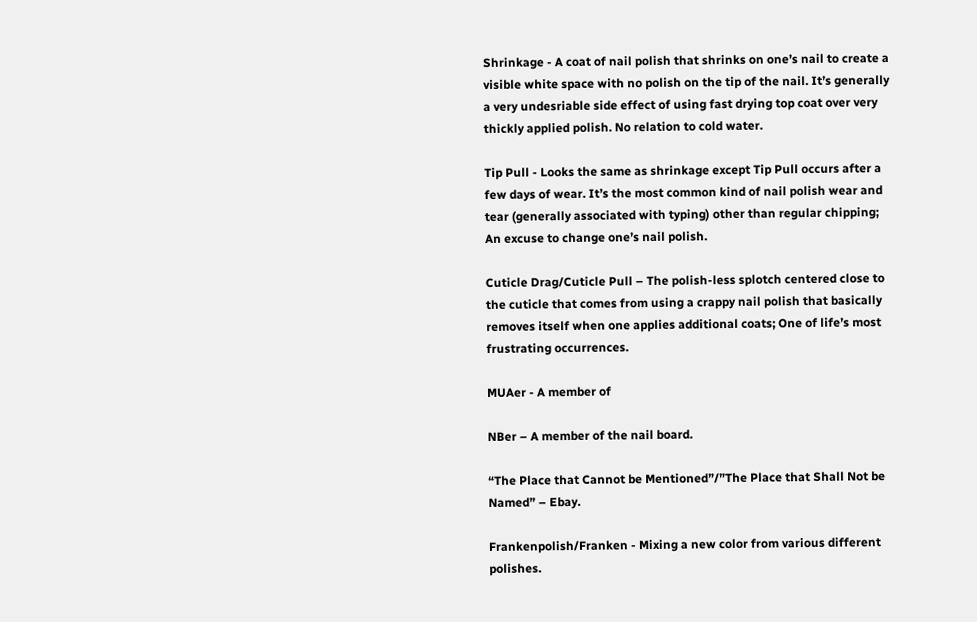Shrinkage - A coat of nail polish that shrinks on one’s nail to create a visible white space with no polish on the tip of the nail. It’s generally a very undesriable side effect of using fast drying top coat over very thickly applied polish. No relation to cold water.

Tip Pull - Looks the same as shrinkage except Tip Pull occurs after a few days of wear. It’s the most common kind of nail polish wear and tear (generally associated with typing) other than regular chipping; An excuse to change one’s nail polish.

Cuticle Drag/Cuticle Pull – The polish-less splotch centered close to the cuticle that comes from using a crappy nail polish that basically removes itself when one applies additional coats; One of life’s most frustrating occurrences.

MUAer - A member of

NBer – A member of the nail board.

“The Place that Cannot be Mentioned”/”The Place that Shall Not be Named” – Ebay.

Frankenpolish/Franken - Mixing a new color from various different polishes.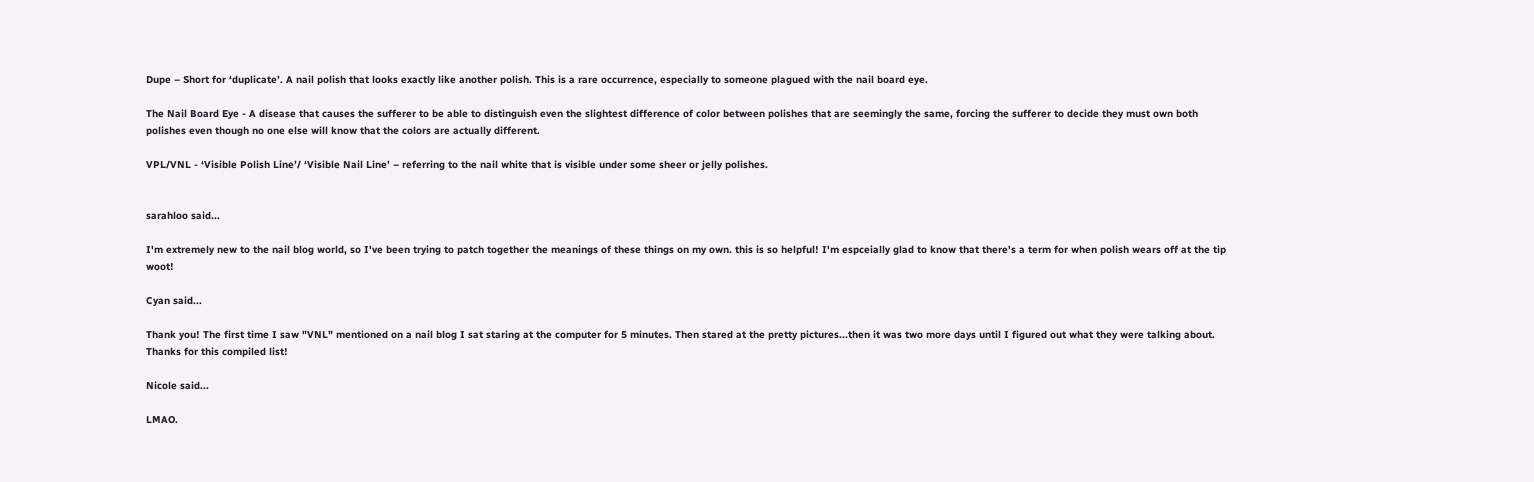Dupe – Short for ‘duplicate’. A nail polish that looks exactly like another polish. This is a rare occurrence, especially to someone plagued with the nail board eye.

The Nail Board Eye - A disease that causes the sufferer to be able to distinguish even the slightest difference of color between polishes that are seemingly the same, forcing the sufferer to decide they must own both polishes even though no one else will know that the colors are actually different.

VPL/VNL - ‘Visible Polish Line’/ ‘Visible Nail Line’ – referring to the nail white that is visible under some sheer or jelly polishes.


sarahloo said...

I'm extremely new to the nail blog world, so I've been trying to patch together the meanings of these things on my own. this is so helpful! I'm espceially glad to know that there's a term for when polish wears off at the tip woot!

Cyan said...

Thank you! The first time I saw "VNL" mentioned on a nail blog I sat staring at the computer for 5 minutes. Then stared at the pretty pictures...then it was two more days until I figured out what they were talking about. Thanks for this compiled list!

Nicole said...

LMAO.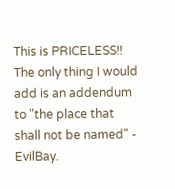This is PRICELESS!! The only thing I would add is an addendum to "the place that shall not be named" - EvilBay.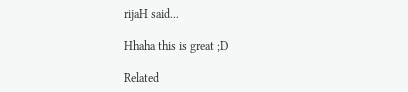rijaH said...

Hhaha this is great ;D

Related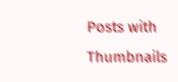Posts with Thumbnails